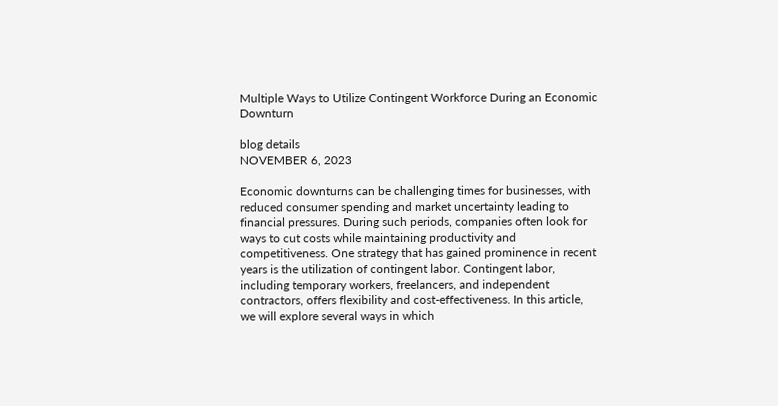Multiple Ways to Utilize Contingent Workforce During an Economic Downturn

blog details
NOVEMBER 6, 2023

Economic downturns can be challenging times for businesses, with reduced consumer spending and market uncertainty leading to financial pressures. During such periods, companies often look for ways to cut costs while maintaining productivity and competitiveness. One strategy that has gained prominence in recent years is the utilization of contingent labor. Contingent labor, including temporary workers, freelancers, and independent contractors, offers flexibility and cost-effectiveness. In this article, we will explore several ways in which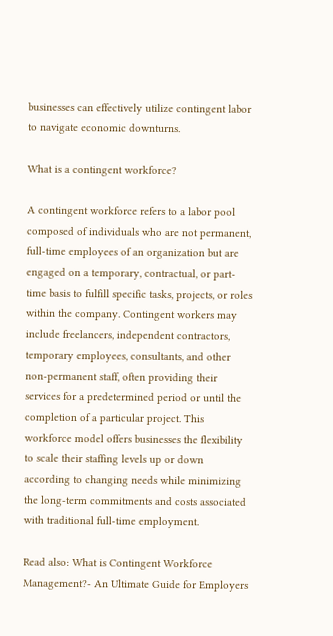businesses can effectively utilize contingent labor to navigate economic downturns.

What is a contingent workforce?

A contingent workforce refers to a labor pool composed of individuals who are not permanent, full-time employees of an organization but are engaged on a temporary, contractual, or part-time basis to fulfill specific tasks, projects, or roles within the company. Contingent workers may include freelancers, independent contractors, temporary employees, consultants, and other non-permanent staff, often providing their services for a predetermined period or until the completion of a particular project. This workforce model offers businesses the flexibility to scale their staffing levels up or down according to changing needs while minimizing the long-term commitments and costs associated with traditional full-time employment.

Read also: What is Contingent Workforce Management?- An Ultimate Guide for Employers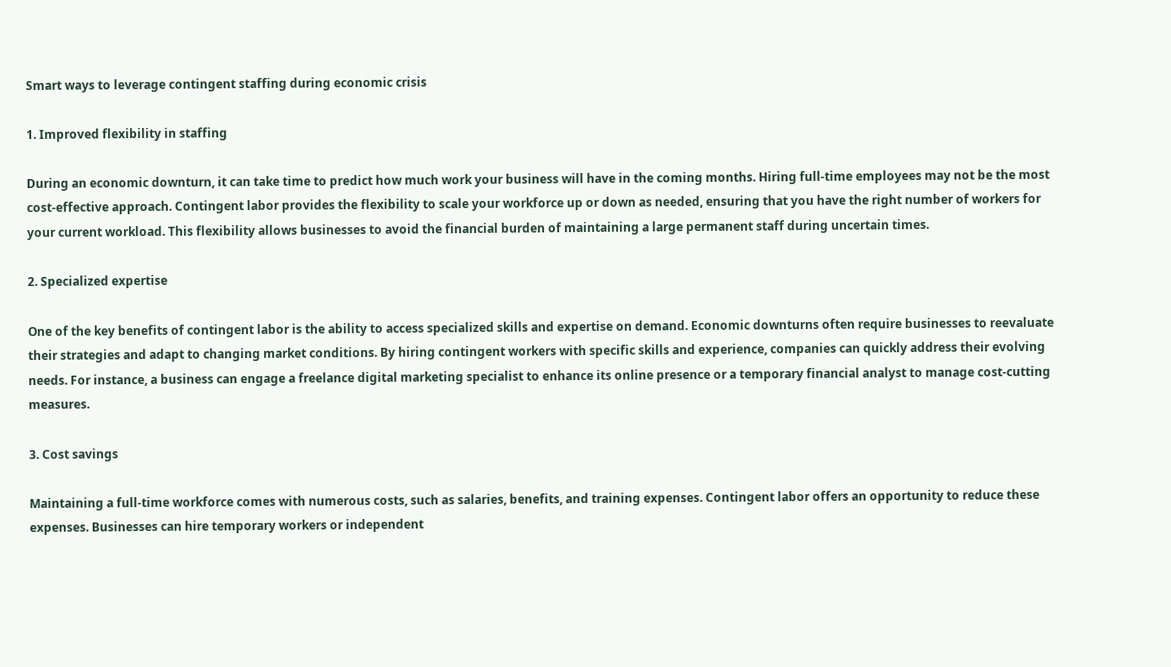Smart ways to leverage contingent staffing during economic crisis

1. Improved flexibility in staffing

During an economic downturn, it can take time to predict how much work your business will have in the coming months. Hiring full-time employees may not be the most cost-effective approach. Contingent labor provides the flexibility to scale your workforce up or down as needed, ensuring that you have the right number of workers for your current workload. This flexibility allows businesses to avoid the financial burden of maintaining a large permanent staff during uncertain times.

2. Specialized expertise

One of the key benefits of contingent labor is the ability to access specialized skills and expertise on demand. Economic downturns often require businesses to reevaluate their strategies and adapt to changing market conditions. By hiring contingent workers with specific skills and experience, companies can quickly address their evolving needs. For instance, a business can engage a freelance digital marketing specialist to enhance its online presence or a temporary financial analyst to manage cost-cutting measures.

3. Cost savings

Maintaining a full-time workforce comes with numerous costs, such as salaries, benefits, and training expenses. Contingent labor offers an opportunity to reduce these expenses. Businesses can hire temporary workers or independent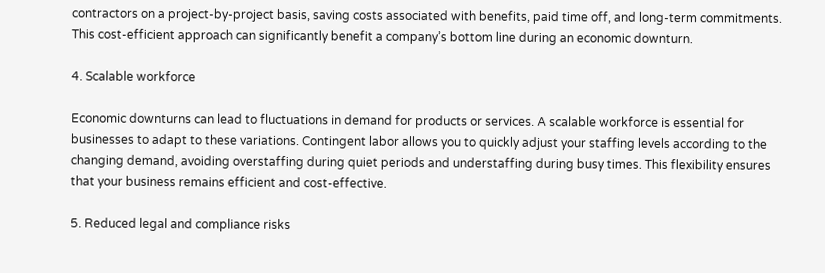contractors on a project-by-project basis, saving costs associated with benefits, paid time off, and long-term commitments. This cost-efficient approach can significantly benefit a company’s bottom line during an economic downturn.

4. Scalable workforce

Economic downturns can lead to fluctuations in demand for products or services. A scalable workforce is essential for businesses to adapt to these variations. Contingent labor allows you to quickly adjust your staffing levels according to the changing demand, avoiding overstaffing during quiet periods and understaffing during busy times. This flexibility ensures that your business remains efficient and cost-effective.

5. Reduced legal and compliance risks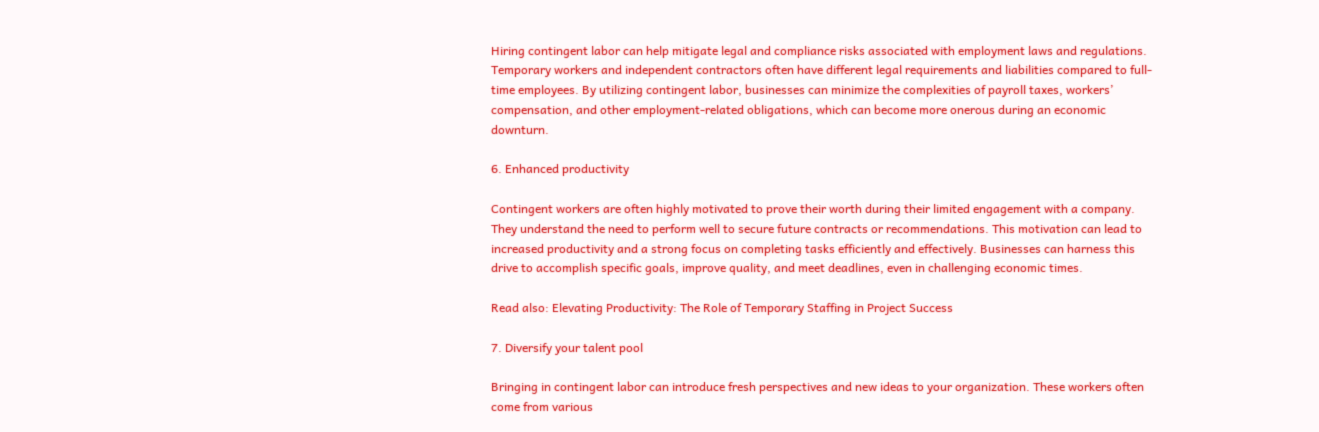Hiring contingent labor can help mitigate legal and compliance risks associated with employment laws and regulations. Temporary workers and independent contractors often have different legal requirements and liabilities compared to full-time employees. By utilizing contingent labor, businesses can minimize the complexities of payroll taxes, workers’ compensation, and other employment-related obligations, which can become more onerous during an economic downturn.

6. Enhanced productivity

Contingent workers are often highly motivated to prove their worth during their limited engagement with a company. They understand the need to perform well to secure future contracts or recommendations. This motivation can lead to increased productivity and a strong focus on completing tasks efficiently and effectively. Businesses can harness this drive to accomplish specific goals, improve quality, and meet deadlines, even in challenging economic times.

Read also: Elevating Productivity: The Role of Temporary Staffing in Project Success

7. Diversify your talent pool

Bringing in contingent labor can introduce fresh perspectives and new ideas to your organization. These workers often come from various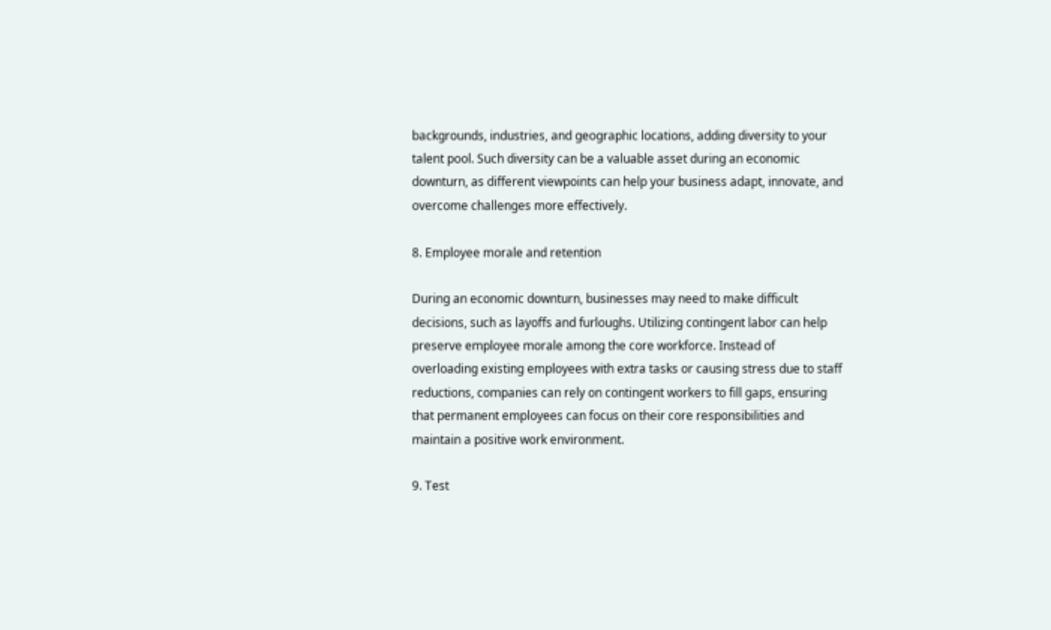backgrounds, industries, and geographic locations, adding diversity to your talent pool. Such diversity can be a valuable asset during an economic downturn, as different viewpoints can help your business adapt, innovate, and overcome challenges more effectively.

8. Employee morale and retention

During an economic downturn, businesses may need to make difficult decisions, such as layoffs and furloughs. Utilizing contingent labor can help preserve employee morale among the core workforce. Instead of overloading existing employees with extra tasks or causing stress due to staff reductions, companies can rely on contingent workers to fill gaps, ensuring that permanent employees can focus on their core responsibilities and maintain a positive work environment.

9. Test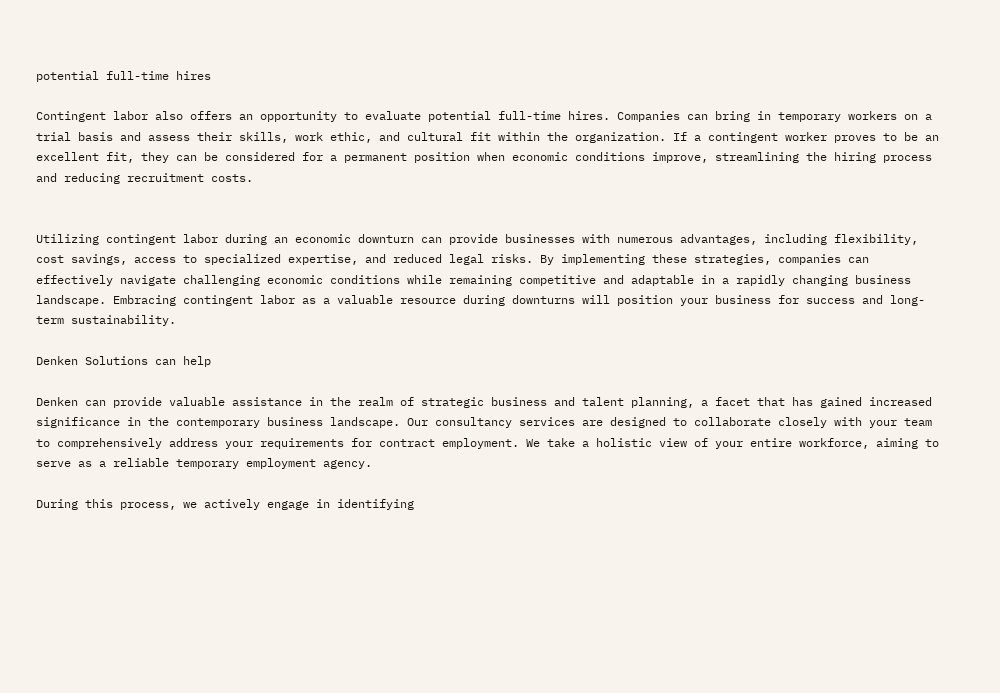potential full-time hires

Contingent labor also offers an opportunity to evaluate potential full-time hires. Companies can bring in temporary workers on a trial basis and assess their skills, work ethic, and cultural fit within the organization. If a contingent worker proves to be an excellent fit, they can be considered for a permanent position when economic conditions improve, streamlining the hiring process and reducing recruitment costs.


Utilizing contingent labor during an economic downturn can provide businesses with numerous advantages, including flexibility, cost savings, access to specialized expertise, and reduced legal risks. By implementing these strategies, companies can effectively navigate challenging economic conditions while remaining competitive and adaptable in a rapidly changing business landscape. Embracing contingent labor as a valuable resource during downturns will position your business for success and long-term sustainability.

Denken Solutions can help

Denken can provide valuable assistance in the realm of strategic business and talent planning, a facet that has gained increased significance in the contemporary business landscape. Our consultancy services are designed to collaborate closely with your team to comprehensively address your requirements for contract employment. We take a holistic view of your entire workforce, aiming to serve as a reliable temporary employment agency.

During this process, we actively engage in identifying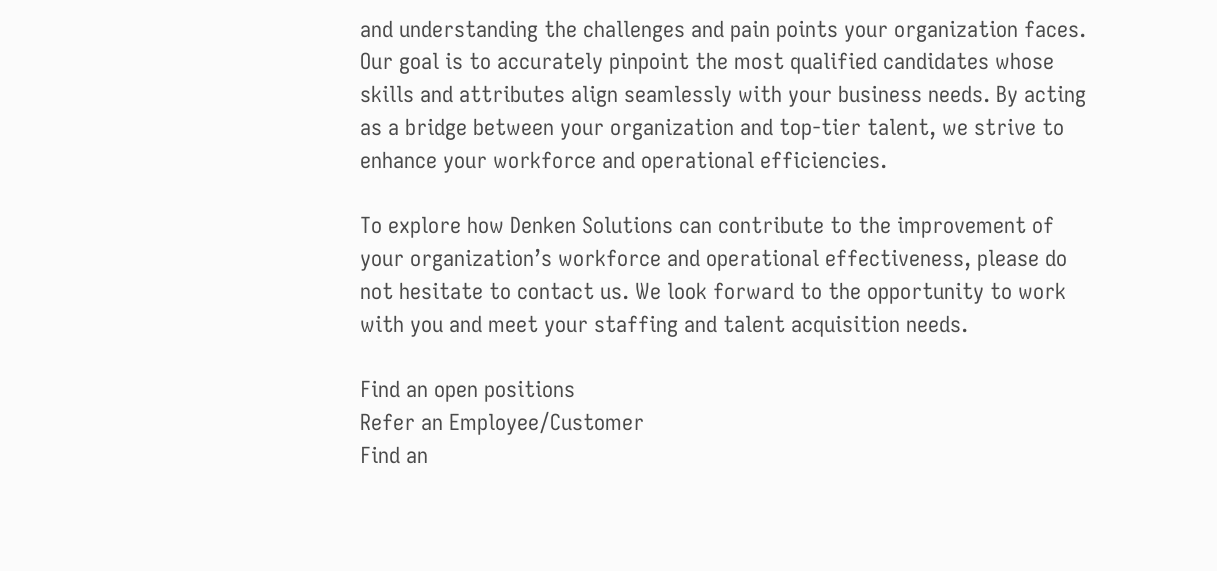and understanding the challenges and pain points your organization faces. Our goal is to accurately pinpoint the most qualified candidates whose skills and attributes align seamlessly with your business needs. By acting as a bridge between your organization and top-tier talent, we strive to enhance your workforce and operational efficiencies.

To explore how Denken Solutions can contribute to the improvement of your organization’s workforce and operational effectiveness, please do not hesitate to contact us. We look forward to the opportunity to work with you and meet your staffing and talent acquisition needs.

Find an open positions
Refer an Employee/Customer
Find an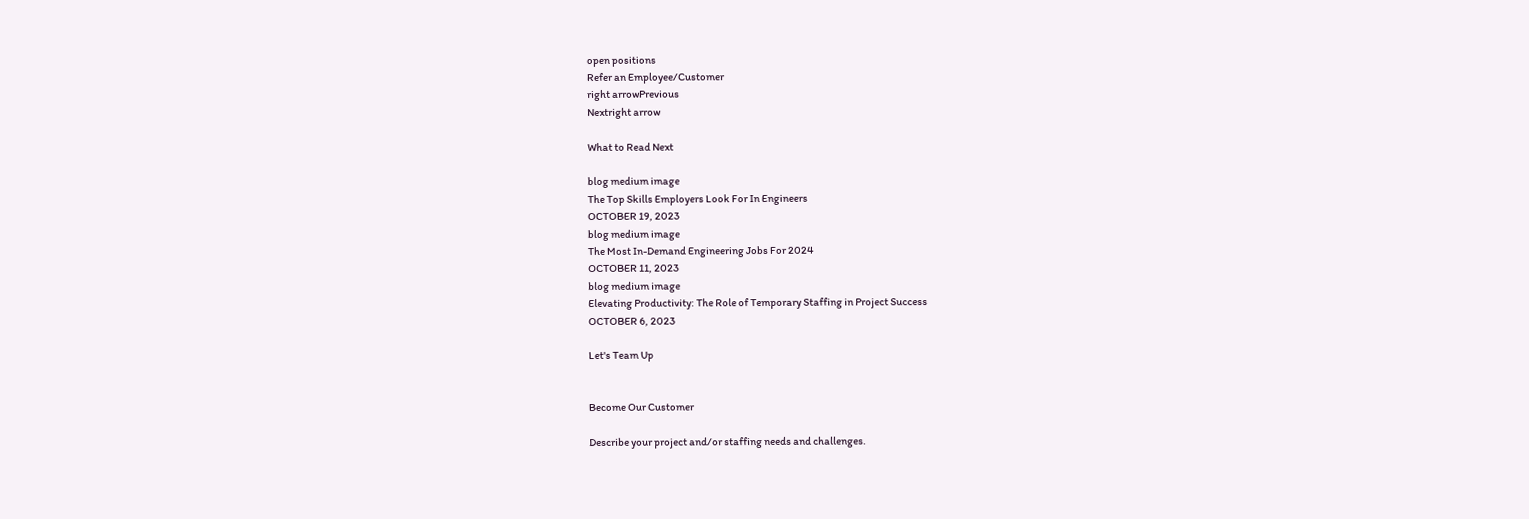open positions
Refer an Employee/Customer
right arrowPrevious
Nextright arrow

What to Read Next

blog medium image
The Top Skills Employers Look For In Engineers
OCTOBER 19, 2023
blog medium image
The Most In-Demand Engineering Jobs For 2024
OCTOBER 11, 2023
blog medium image
Elevating Productivity: The Role of Temporary Staffing in Project Success
OCTOBER 6, 2023

Let's Team Up


Become Our Customer

Describe your project and/or staffing needs and challenges.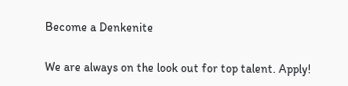Become a Denkenite

We are always on the look out for top talent. Apply!